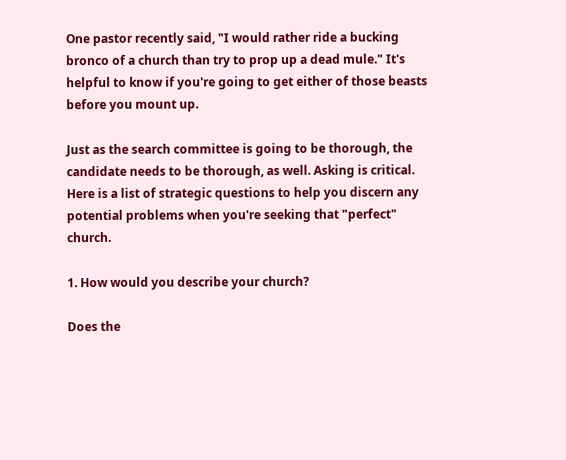One pastor recently said, "I would rather ride a bucking bronco of a church than try to prop up a dead mule." It's helpful to know if you're going to get either of those beasts before you mount up.

Just as the search committee is going to be thorough, the candidate needs to be thorough, as well. Asking is critical. Here is a list of strategic questions to help you discern any potential problems when you're seeking that "perfect" church.

1. How would you describe your church?

Does the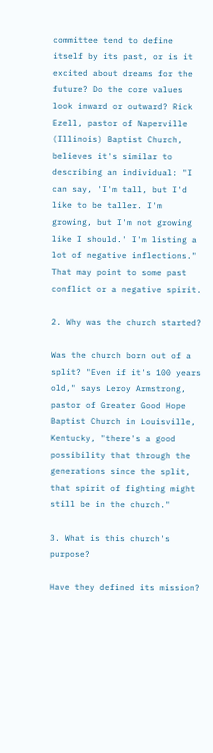committee tend to define itself by its past, or is it excited about dreams for the future? Do the core values look inward or outward? Rick Ezell, pastor of Naperville (Illinois) Baptist Church, believes it's similar to describing an individual: "I can say, 'I'm tall, but I'd like to be taller. I'm growing, but I'm not growing like I should.' I'm listing a lot of negative inflections." That may point to some past conflict or a negative spirit.

2. Why was the church started?

Was the church born out of a split? "Even if it's 100 years old," says Leroy Armstrong, pastor of Greater Good Hope Baptist Church in Louisville, Kentucky, "there's a good possibility that through the generations since the split, that spirit of fighting might still be in the church."

3. What is this church's purpose?

Have they defined its mission?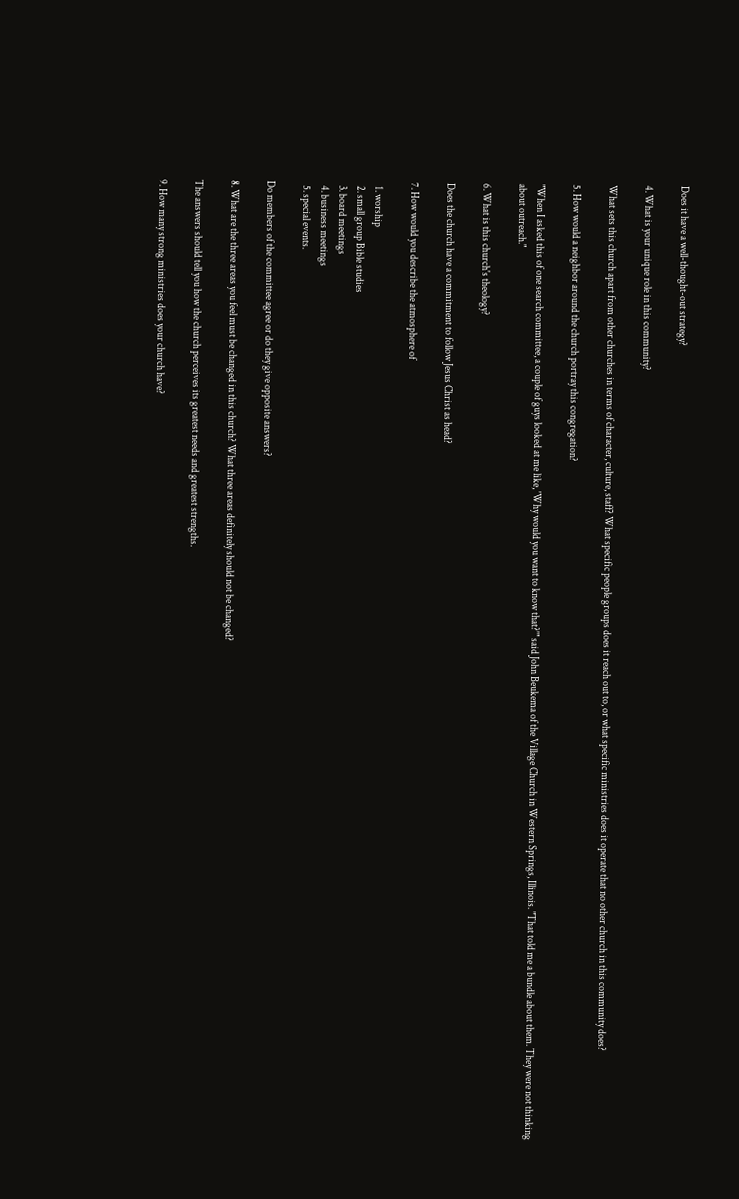Does it have a well-thought-out strategy?

4. What is your unique role in this community?

What sets this church apart from other churches in terms of character, culture, staff? What specific people groups does it reach out to, or what specific ministries does it operate that no other church in this community does?

5. How would a neighbor around the church portray this congregation?

"When I asked this of one search committee, a couple of guys looked at me like, 'Why would you want to know that?'" said John Beukema of the Village Church in Western Springs, Illinois. "That told me a bundle about them. They were not thinking about outreach."

6. What is this church's theology?

Does the church have a commitment to follow Jesus Christ as head?

7. How would you describe the atmosphere of

  1. worship
  2. small group Bible studies
  3. board meetings
  4. business meetings
  5. special events.

Do members of the committee agree or do they give opposite answers?

8. What are the three areas you feel must be changed in this church? What three areas definitely should not be changed?

The answers should tell you how the church perceives its greatest needs and greatest strengths.

9. How many strong ministries does your church have?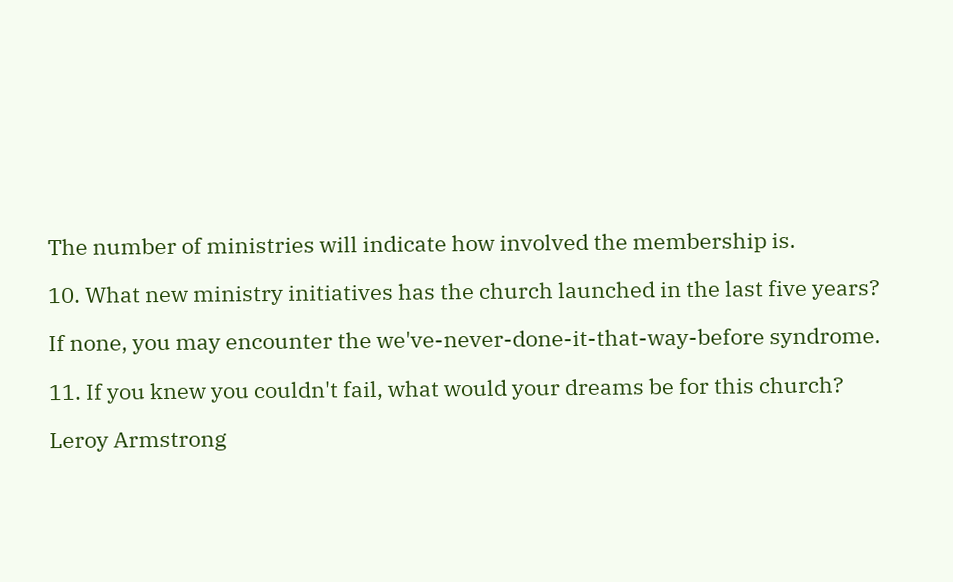The number of ministries will indicate how involved the membership is.

10. What new ministry initiatives has the church launched in the last five years?

If none, you may encounter the we've-never-done-it-that-way-before syndrome.

11. If you knew you couldn't fail, what would your dreams be for this church?

Leroy Armstrong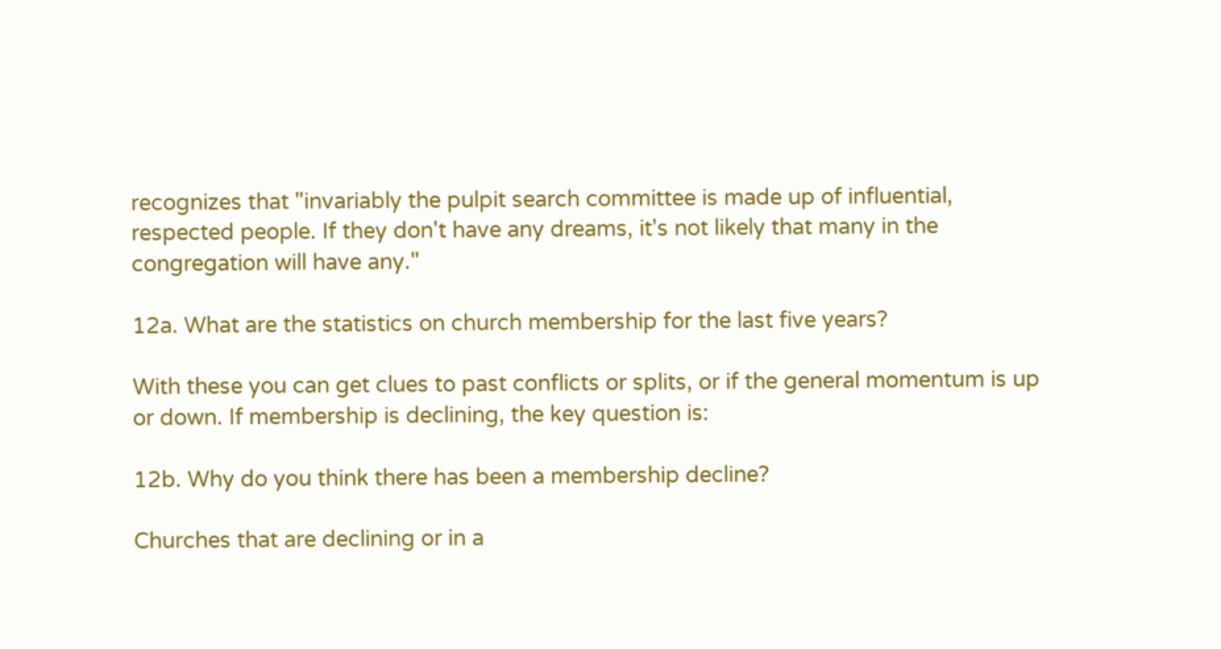recognizes that "invariably the pulpit search committee is made up of influential, respected people. If they don't have any dreams, it's not likely that many in the congregation will have any."

12a. What are the statistics on church membership for the last five years?

With these you can get clues to past conflicts or splits, or if the general momentum is up or down. If membership is declining, the key question is:

12b. Why do you think there has been a membership decline?

Churches that are declining or in a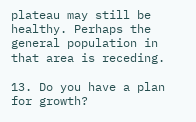plateau may still be healthy. Perhaps the general population in that area is receding.

13. Do you have a plan for growth?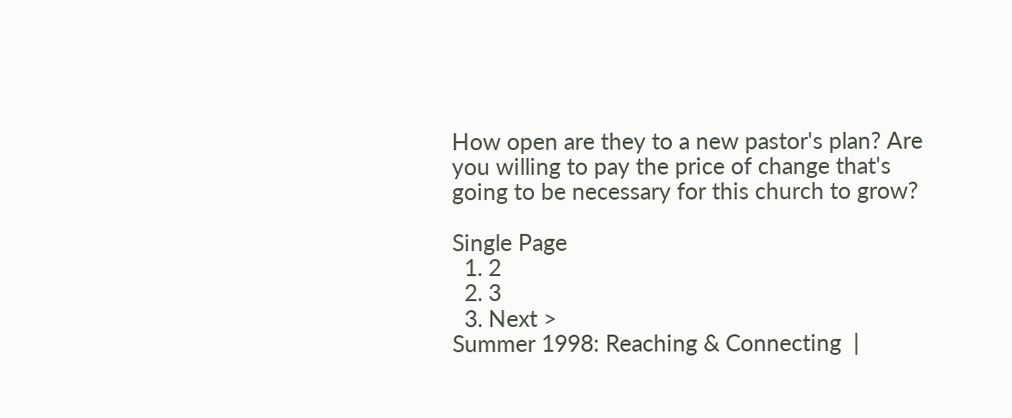How open are they to a new pastor's plan? Are you willing to pay the price of change that's going to be necessary for this church to grow?

Single Page
  1. 2
  2. 3
  3. Next >
Summer 1998: Reaching & Connecting  |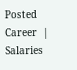Posted
Career  |  Salaries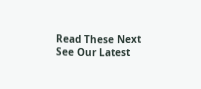Read These Next
See Our Latest